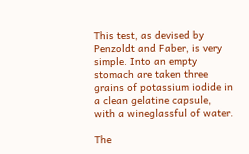This test, as devised by Penzoldt and Faber, is very simple. Into an empty stomach are taken three grains of potassium iodide in a clean gelatine capsule, with a wineglassful of water.

The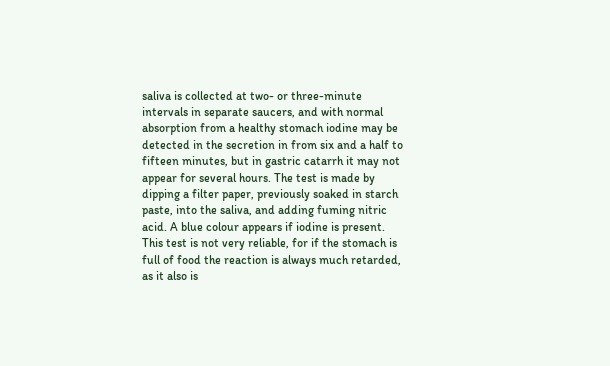saliva is collected at two- or three-minute intervals in separate saucers, and with normal absorption from a healthy stomach iodine may be detected in the secretion in from six and a half to fifteen minutes, but in gastric catarrh it may not appear for several hours. The test is made by dipping a filter paper, previously soaked in starch paste, into the saliva, and adding fuming nitric acid. A blue colour appears if iodine is present. This test is not very reliable, for if the stomach is full of food the reaction is always much retarded, as it also is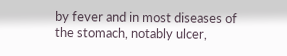by fever and in most diseases of the stomach, notably ulcer,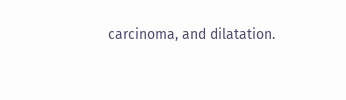carcinoma, and dilatation.